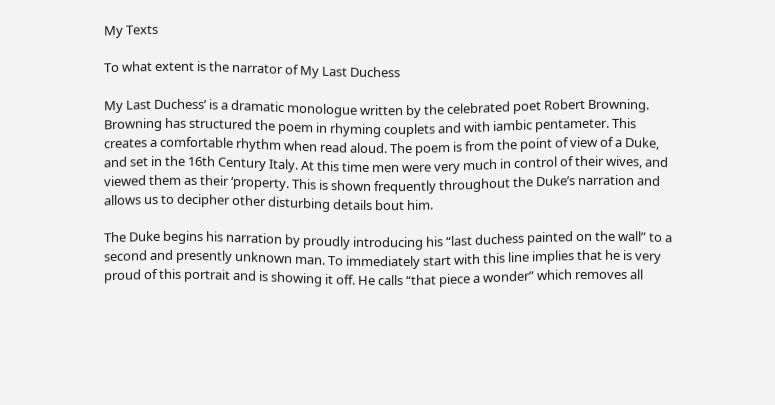My Texts

To what extent is the narrator of My Last Duchess

My Last Duchess’ is a dramatic monologue written by the celebrated poet Robert Browning. Browning has structured the poem in rhyming couplets and with iambic pentameter. This creates a comfortable rhythm when read aloud. The poem is from the point of view of a Duke, and set in the 16th Century Italy. At this time men were very much in control of their wives, and viewed them as their ‘property. This is shown frequently throughout the Duke’s narration and allows us to decipher other disturbing details bout him.

The Duke begins his narration by proudly introducing his “last duchess painted on the wall” to a second and presently unknown man. To immediately start with this line implies that he is very proud of this portrait and is showing it off. He calls “that piece a wonder” which removes all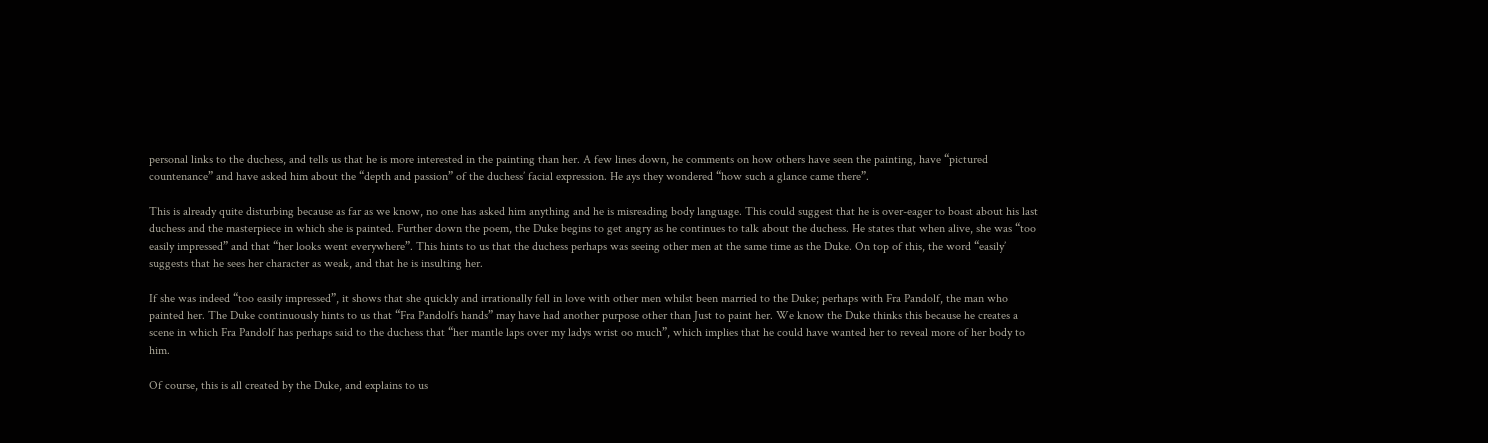personal links to the duchess, and tells us that he is more interested in the painting than her. A few lines down, he comments on how others have seen the painting, have “pictured countenance” and have asked him about the “depth and passion” of the duchess’ facial expression. He ays they wondered “how such a glance came there”.

This is already quite disturbing because as far as we know, no one has asked him anything and he is misreading body language. This could suggest that he is over-eager to boast about his last duchess and the masterpiece in which she is painted. Further down the poem, the Duke begins to get angry as he continues to talk about the duchess. He states that when alive, she was “too easily impressed” and that “her looks went everywhere”. This hints to us that the duchess perhaps was seeing other men at the same time as the Duke. On top of this, the word “easily’ suggests that he sees her character as weak, and that he is insulting her.

If she was indeed “too easily impressed”, it shows that she quickly and irrationally fell in love with other men whilst been married to the Duke; perhaps with Fra Pandolf, the man who painted her. The Duke continuously hints to us that “Fra Pandolfs hands” may have had another purpose other than Just to paint her. We know the Duke thinks this because he creates a scene in which Fra Pandolf has perhaps said to the duchess that “her mantle laps over my ladys wrist oo much”, which implies that he could have wanted her to reveal more of her body to him.

Of course, this is all created by the Duke, and explains to us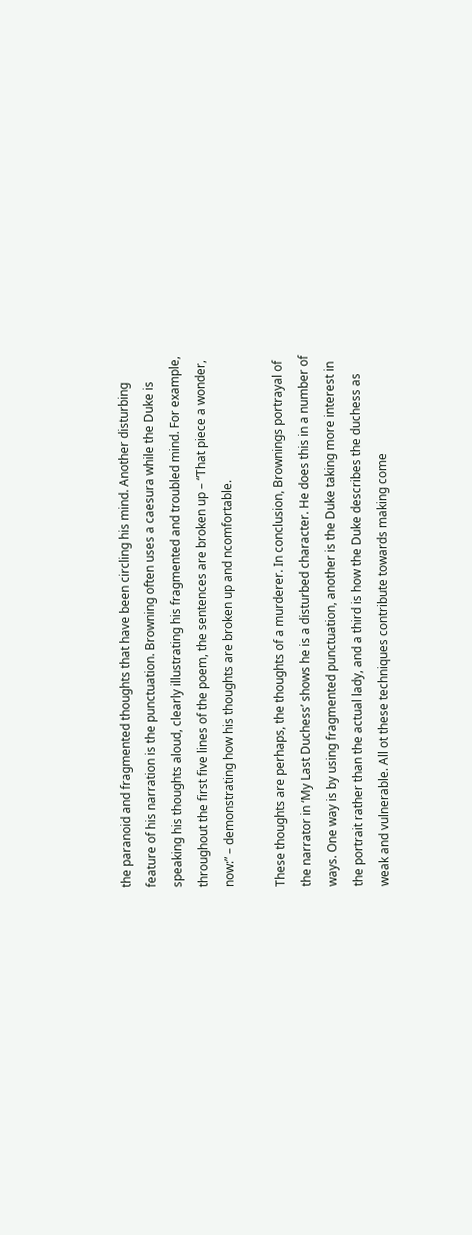the paranoid and fragmented thoughts that have been circling his mind. Another disturbing feature of his narration is the punctuation. Browning often uses a caesura while the Duke is speaking his thoughts aloud, clearly illustrating his fragmented and troubled mind. For example, throughout the first five lines of the poem, the sentences are broken up – “That piece a wonder, now:” – demonstrating how his thoughts are broken up and ncomfortable.

These thoughts are perhaps, the thoughts of a murderer. In conclusion, Brownings portrayal of the narrator in ‘My Last Duchess’ shows he is a disturbed character. He does this in a number of ways. One way is by using fragmented punctuation, another is the Duke taking more interest in the portrait rather than the actual lady, and a third is how the Duke describes the duchess as weak and vulnerable. All ot these techniques contribute towards making come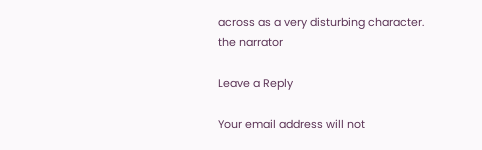across as a very disturbing character. the narrator

Leave a Reply

Your email address will not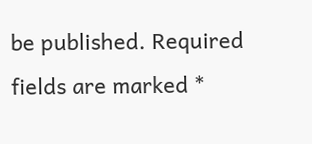be published. Required fields are marked *